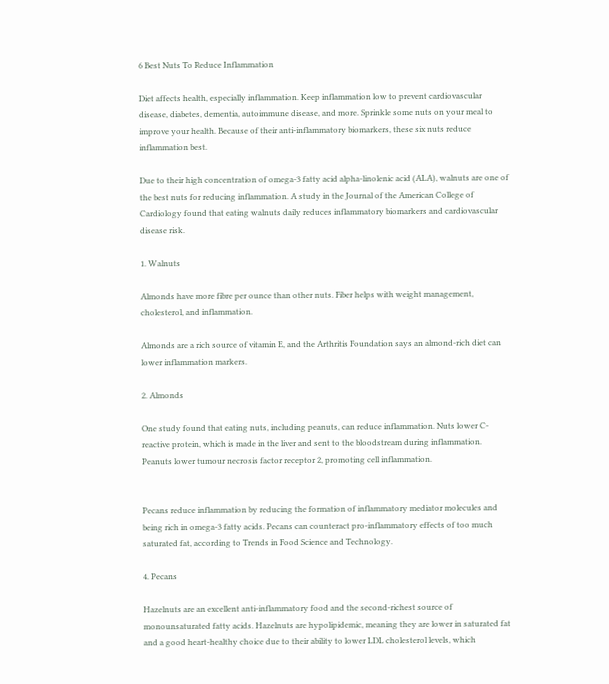6 Best Nuts To Reduce Inflammation

Diet affects health, especially inflammation. Keep inflammation low to prevent cardiovascular disease, diabetes, dementia, autoimmune disease, and more. Sprinkle some nuts on your meal to improve your health. Because of their anti-inflammatory biomarkers, these six nuts reduce inflammation best.

Due to their high concentration of omega-3 fatty acid alpha-linolenic acid (ALA), walnuts are one of the best nuts for reducing inflammation. A study in the Journal of the American College of Cardiology found that eating walnuts daily reduces inflammatory biomarkers and cardiovascular disease risk.

1. Walnuts

Almonds have more fibre per ounce than other nuts. Fiber helps with weight management, cholesterol, and inflammation.

Almonds are a rich source of vitamin E, and the Arthritis Foundation says an almond-rich diet can lower inflammation markers.

2. Almonds

One study found that eating nuts, including peanuts, can reduce inflammation. Nuts lower C-reactive protein, which is made in the liver and sent to the bloodstream during inflammation. Peanuts lower tumour necrosis factor receptor 2, promoting cell inflammation.


Pecans reduce inflammation by reducing the formation of inflammatory mediator molecules and being rich in omega-3 fatty acids. Pecans can counteract pro-inflammatory effects of too much saturated fat, according to Trends in Food Science and Technology.

4. Pecans

Hazelnuts are an excellent anti-inflammatory food and the second-richest source of monounsaturated fatty acids. Hazelnuts are hypolipidemic, meaning they are lower in saturated fat and a good heart-healthy choice due to their ability to lower LDL cholesterol levels, which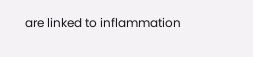are linked to inflammation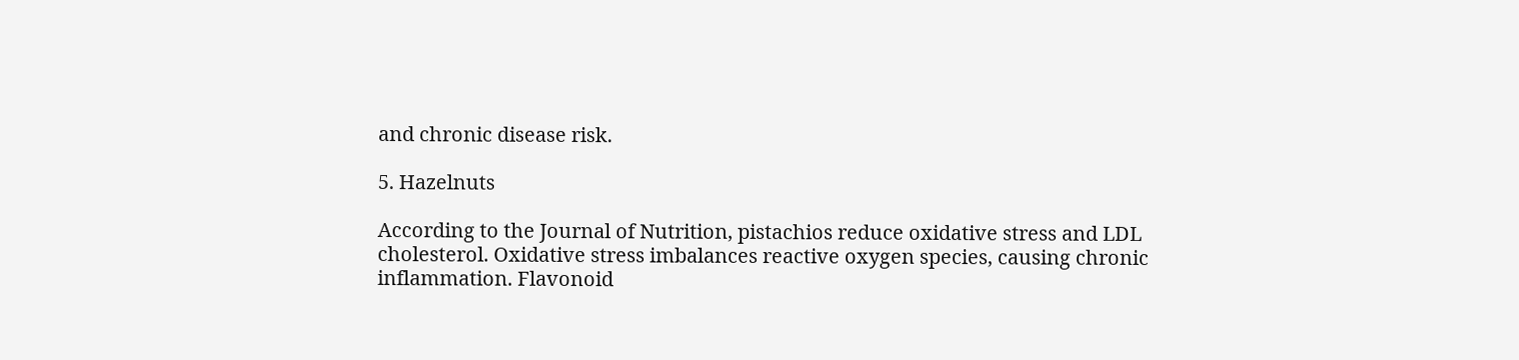and chronic disease risk.

5. Hazelnuts

According to the Journal of Nutrition, pistachios reduce oxidative stress and LDL cholesterol. Oxidative stress imbalances reactive oxygen species, causing chronic inflammation. Flavonoid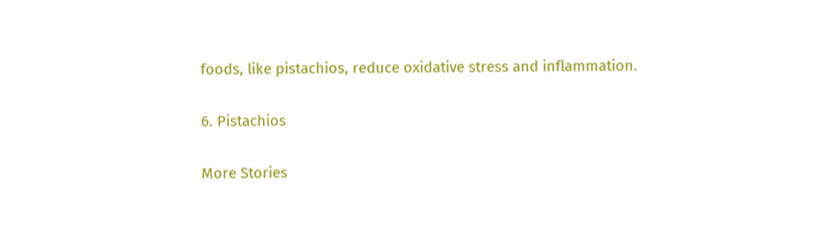foods, like pistachios, reduce oxidative stress and inflammation.

6. Pistachios

More Stories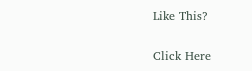Like This?

Click Here